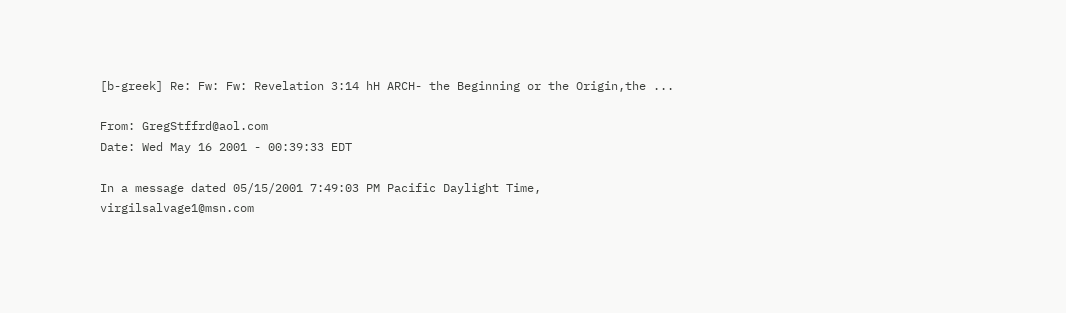[b-greek] Re: Fw: Fw: Revelation 3:14 hH ARCH- the Beginning or the Origin,the ...

From: GregStffrd@aol.com
Date: Wed May 16 2001 - 00:39:33 EDT

In a message dated 05/15/2001 7:49:03 PM Pacific Daylight Time,
virgilsalvage1@msn.com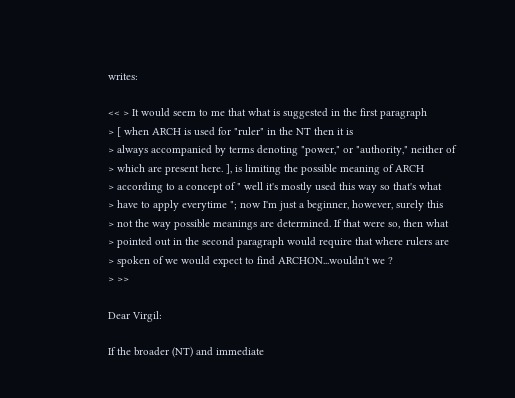writes:

<< > It would seem to me that what is suggested in the first paragraph
> [ when ARCH is used for "ruler" in the NT then it is
> always accompanied by terms denoting "power," or "authority," neither of
> which are present here. ], is limiting the possible meaning of ARCH
> according to a concept of " well it's mostly used this way so that's what
> have to apply everytime "; now I'm just a beginner, however, surely this
> not the way possible meanings are determined. If that were so, then what
> pointed out in the second paragraph would require that where rulers are
> spoken of we would expect to find ARCHON...wouldn't we ?
> >>

Dear Virgil:

If the broader (NT) and immediate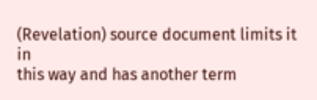(Revelation) source document limits it in
this way and has another term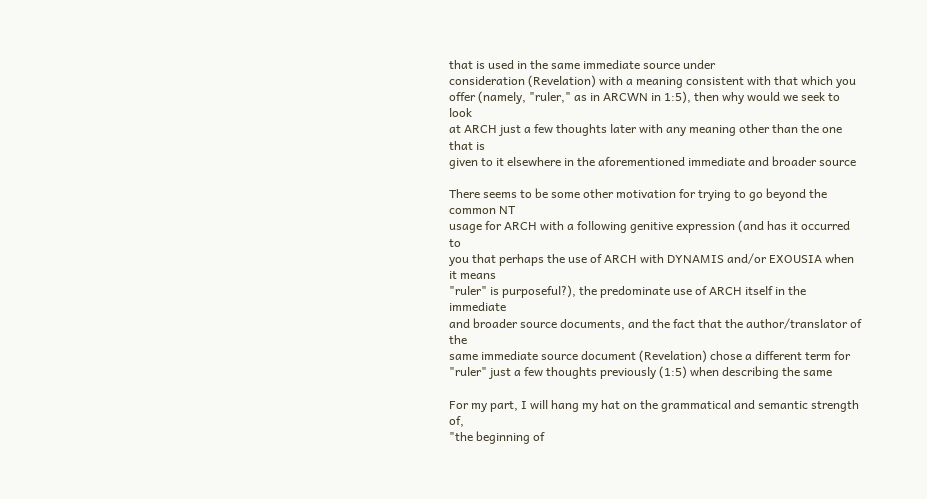that is used in the same immediate source under
consideration (Revelation) with a meaning consistent with that which you
offer (namely, "ruler," as in ARCWN in 1:5), then why would we seek to look
at ARCH just a few thoughts later with any meaning other than the one that is
given to it elsewhere in the aforementioned immediate and broader source

There seems to be some other motivation for trying to go beyond the common NT
usage for ARCH with a following genitive expression (and has it occurred to
you that perhaps the use of ARCH with DYNAMIS and/or EXOUSIA when it means
"ruler" is purposeful?), the predominate use of ARCH itself in the immediate
and broader source documents, and the fact that the author/translator of the
same immediate source document (Revelation) chose a different term for
"ruler" just a few thoughts previously (1:5) when describing the same

For my part, I will hang my hat on the grammatical and semantic strength of,
"the beginning of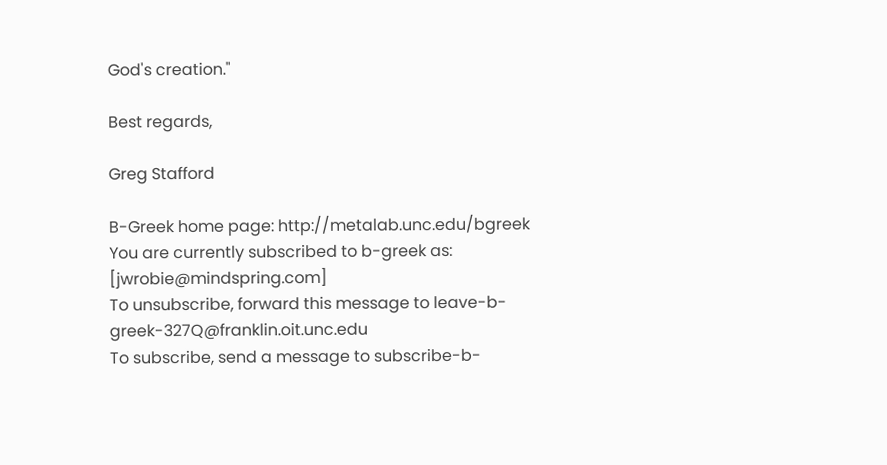God's creation."

Best regards,

Greg Stafford

B-Greek home page: http://metalab.unc.edu/bgreek
You are currently subscribed to b-greek as: [jwrobie@mindspring.com]
To unsubscribe, forward this message to leave-b-greek-327Q@franklin.oit.unc.edu
To subscribe, send a message to subscribe-b-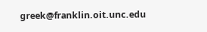greek@franklin.oit.unc.edu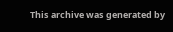This archive was generated by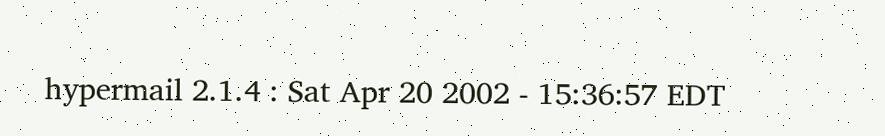hypermail 2.1.4 : Sat Apr 20 2002 - 15:36:57 EDT